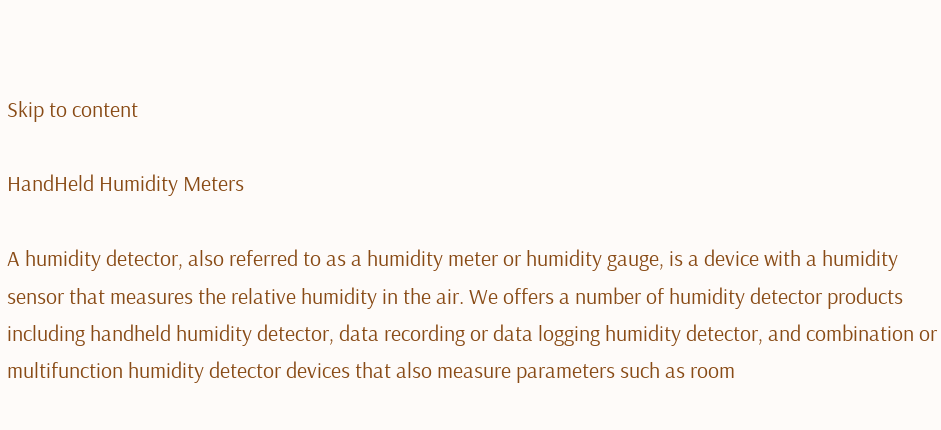Skip to content

HandHeld Humidity Meters

A humidity detector, also referred to as a humidity meter or humidity gauge, is a device with a humidity sensor that measures the relative humidity in the air. We offers a number of humidity detector products including handheld humidity detector, data recording or data logging humidity detector, and combination or multifunction humidity detector devices that also measure parameters such as room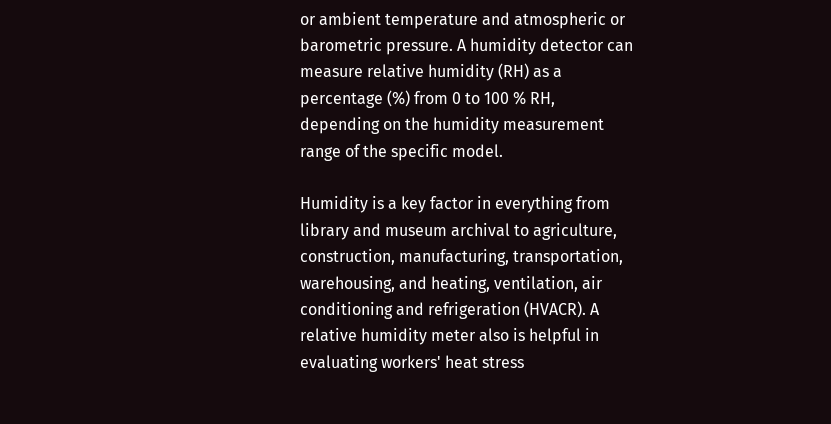or ambient temperature and atmospheric or barometric pressure. A humidity detector can measure relative humidity (RH) as a percentage (%) from 0 to 100 % RH, depending on the humidity measurement range of the specific model.

Humidity is a key factor in everything from library and museum archival to agriculture, construction, manufacturing, transportation, warehousing, and heating, ventilation, air conditioning and refrigeration (HVACR). A relative humidity meter also is helpful in evaluating workers' heat stress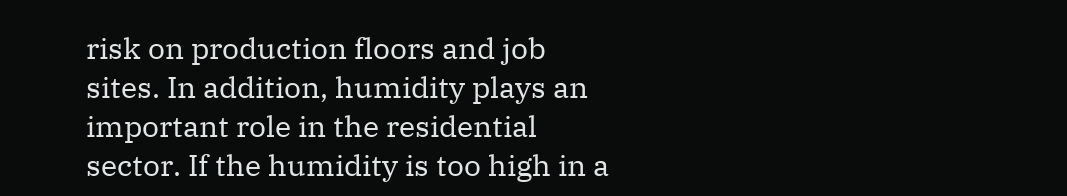risk on production floors and job sites. In addition, humidity plays an important role in the residential sector. If the humidity is too high in a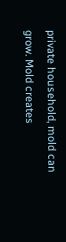private household, mold can grow. Mold creates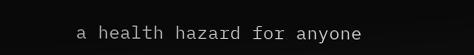a health hazard for anyone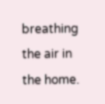breathing the air in the home.